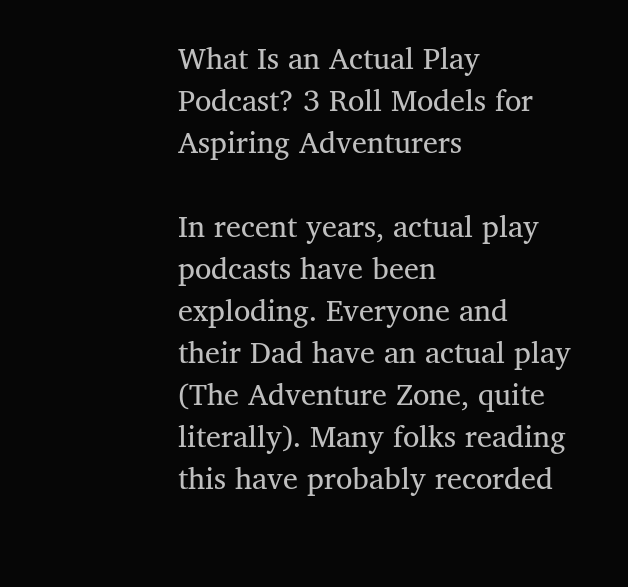What Is an Actual Play Podcast? 3 Roll Models for Aspiring Adventurers

In recent years, actual play podcasts have been exploding. Everyone and their Dad have an actual play (The Adventure Zone, quite literally). Many folks reading this have probably recorded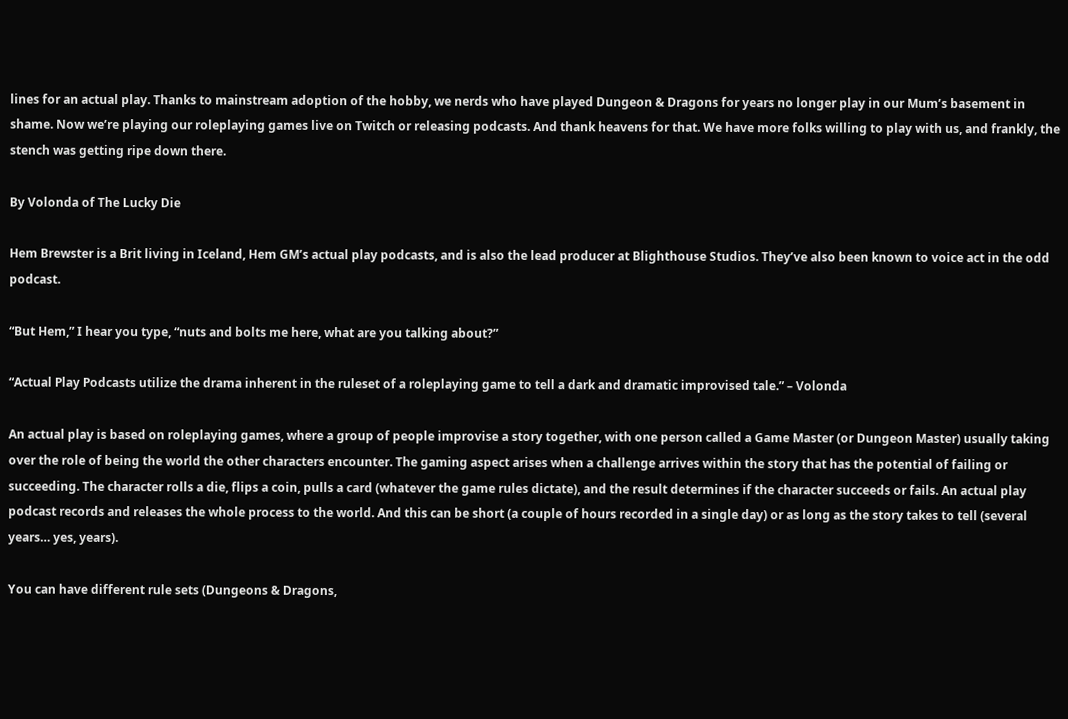lines for an actual play. Thanks to mainstream adoption of the hobby, we nerds who have played Dungeon & Dragons for years no longer play in our Mum’s basement in shame. Now we’re playing our roleplaying games live on Twitch or releasing podcasts. And thank heavens for that. We have more folks willing to play with us, and frankly, the stench was getting ripe down there.

By Volonda of The Lucky Die

Hem Brewster is a Brit living in Iceland, Hem GM’s actual play podcasts, and is also the lead producer at Blighthouse Studios. They’ve also been known to voice act in the odd podcast.

“But Hem,” I hear you type, “nuts and bolts me here, what are you talking about?”

“Actual Play Podcasts utilize the drama inherent in the ruleset of a roleplaying game to tell a dark and dramatic improvised tale.” – Volonda

An actual play is based on roleplaying games, where a group of people improvise a story together, with one person called a Game Master (or Dungeon Master) usually taking over the role of being the world the other characters encounter. The gaming aspect arises when a challenge arrives within the story that has the potential of failing or succeeding. The character rolls a die, flips a coin, pulls a card (whatever the game rules dictate), and the result determines if the character succeeds or fails. An actual play podcast records and releases the whole process to the world. And this can be short (a couple of hours recorded in a single day) or as long as the story takes to tell (several years… yes, years).

You can have different rule sets (Dungeons & Dragons,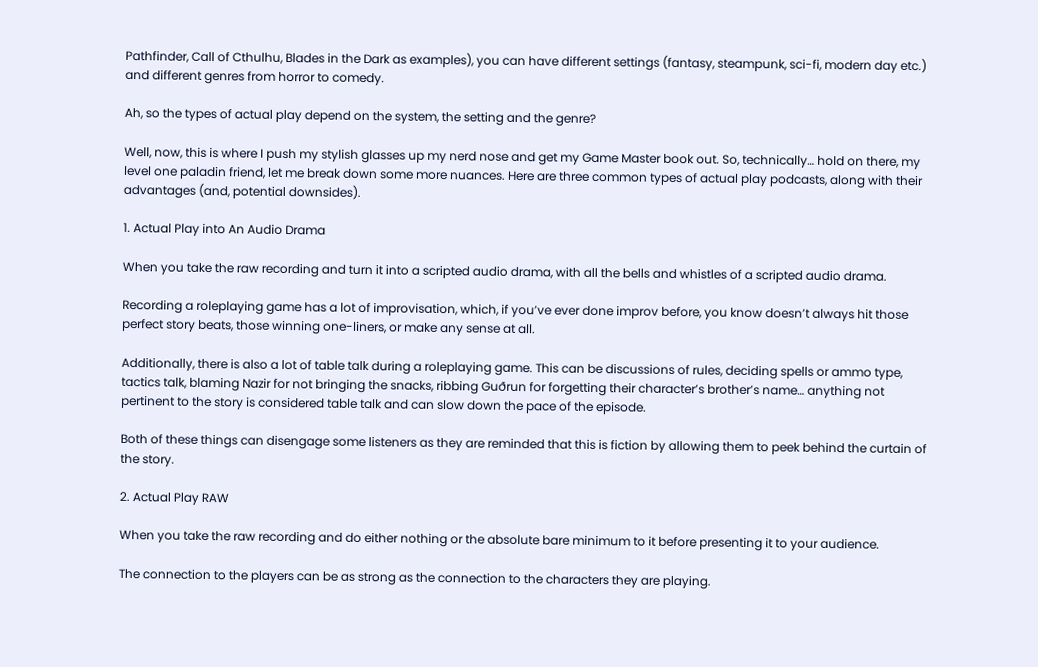Pathfinder, Call of Cthulhu, Blades in the Dark as examples), you can have different settings (fantasy, steampunk, sci-fi, modern day etc.) and different genres from horror to comedy.

Ah, so the types of actual play depend on the system, the setting and the genre?

Well, now, this is where I push my stylish glasses up my nerd nose and get my Game Master book out. So, technically… hold on there, my level one paladin friend, let me break down some more nuances. Here are three common types of actual play podcasts, along with their advantages (and, potential downsides).

1. Actual Play into An Audio Drama

When you take the raw recording and turn it into a scripted audio drama, with all the bells and whistles of a scripted audio drama.

Recording a roleplaying game has a lot of improvisation, which, if you’ve ever done improv before, you know doesn’t always hit those perfect story beats, those winning one-liners, or make any sense at all.

Additionally, there is also a lot of table talk during a roleplaying game. This can be discussions of rules, deciding spells or ammo type, tactics talk, blaming Nazir for not bringing the snacks, ribbing Guðrun for forgetting their character’s brother’s name… anything not pertinent to the story is considered table talk and can slow down the pace of the episode.

Both of these things can disengage some listeners as they are reminded that this is fiction by allowing them to peek behind the curtain of the story.

2. Actual Play RAW

When you take the raw recording and do either nothing or the absolute bare minimum to it before presenting it to your audience.

The connection to the players can be as strong as the connection to the characters they are playing.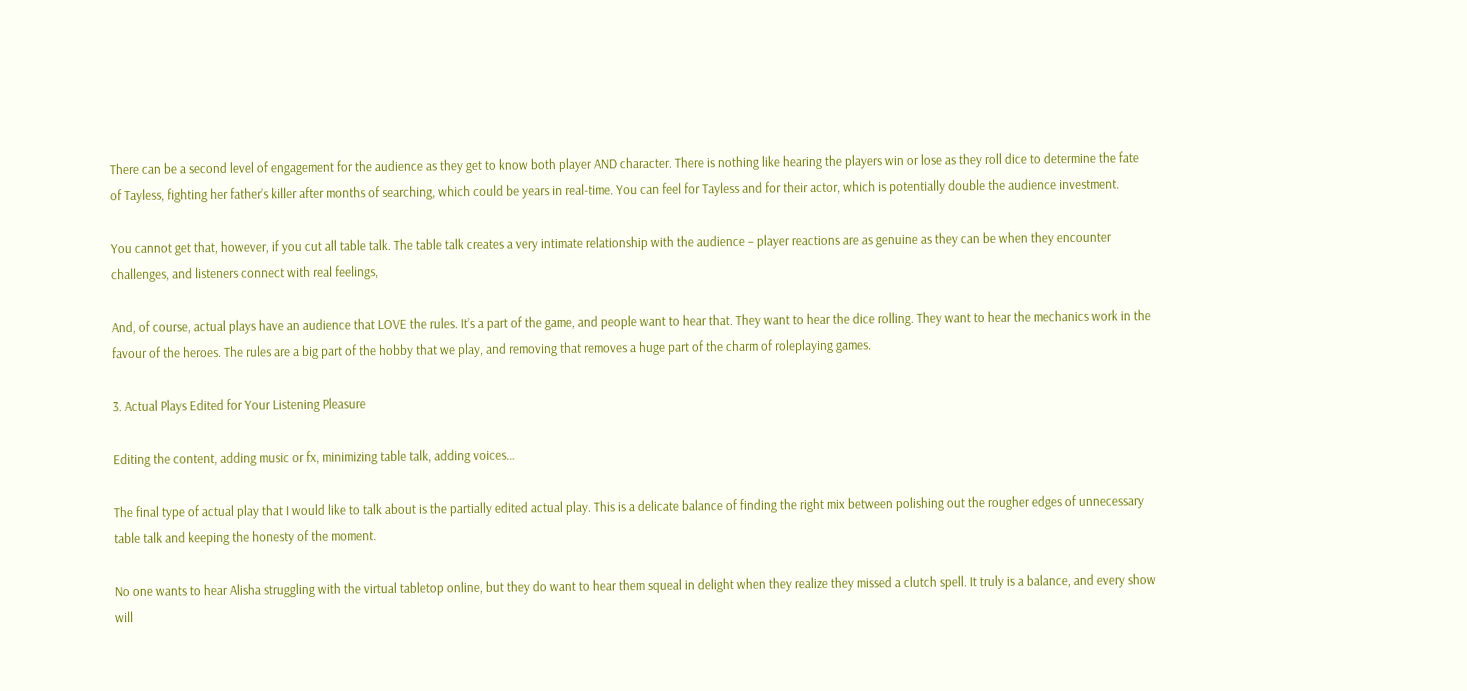There can be a second level of engagement for the audience as they get to know both player AND character. There is nothing like hearing the players win or lose as they roll dice to determine the fate of Tayless, fighting her father’s killer after months of searching, which could be years in real-time. You can feel for Tayless and for their actor, which is potentially double the audience investment.

You cannot get that, however, if you cut all table talk. The table talk creates a very intimate relationship with the audience – player reactions are as genuine as they can be when they encounter challenges, and listeners connect with real feelings,

And, of course, actual plays have an audience that LOVE the rules. It’s a part of the game, and people want to hear that. They want to hear the dice rolling. They want to hear the mechanics work in the favour of the heroes. The rules are a big part of the hobby that we play, and removing that removes a huge part of the charm of roleplaying games.

3. Actual Plays Edited for Your Listening Pleasure

Editing the content, adding music or fx, minimizing table talk, adding voices…

The final type of actual play that I would like to talk about is the partially edited actual play. This is a delicate balance of finding the right mix between polishing out the rougher edges of unnecessary table talk and keeping the honesty of the moment.

No one wants to hear Alisha struggling with the virtual tabletop online, but they do want to hear them squeal in delight when they realize they missed a clutch spell. It truly is a balance, and every show will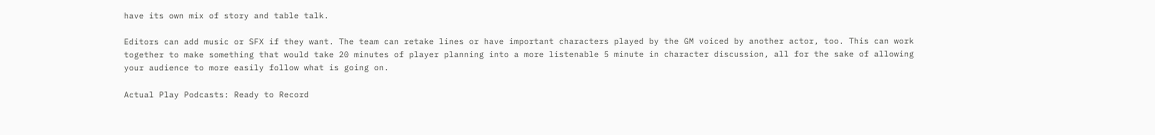have its own mix of story and table talk.

Editors can add music or SFX if they want. The team can retake lines or have important characters played by the GM voiced by another actor, too. This can work together to make something that would take 20 minutes of player planning into a more listenable 5 minute in character discussion, all for the sake of allowing your audience to more easily follow what is going on.

Actual Play Podcasts: Ready to Record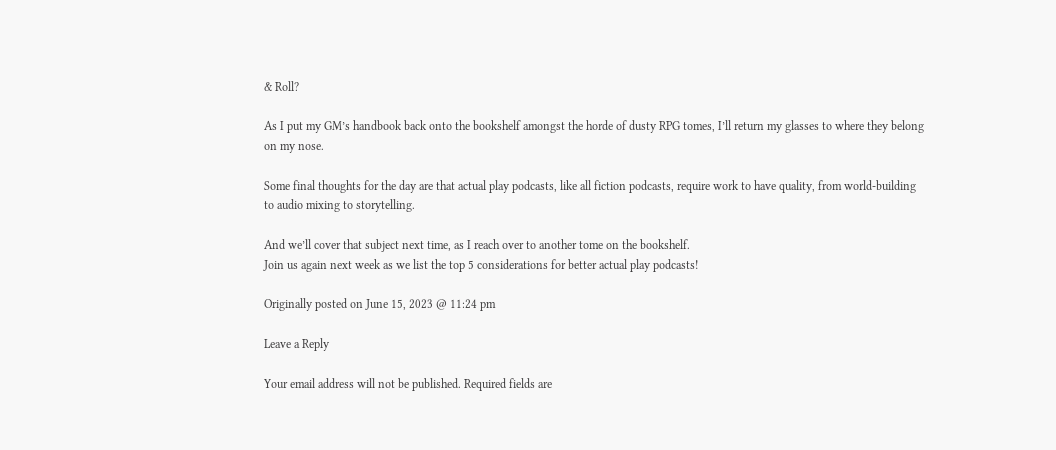& Roll?

As I put my GM’s handbook back onto the bookshelf amongst the horde of dusty RPG tomes, I’ll return my glasses to where they belong on my nose.

Some final thoughts for the day are that actual play podcasts, like all fiction podcasts, require work to have quality, from world-building to audio mixing to storytelling.

And we’ll cover that subject next time, as I reach over to another tome on the bookshelf.
Join us again next week as we list the top 5 considerations for better actual play podcasts!

Originally posted on June 15, 2023 @ 11:24 pm

Leave a Reply

Your email address will not be published. Required fields are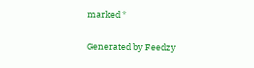marked *

Generated by Feedzy